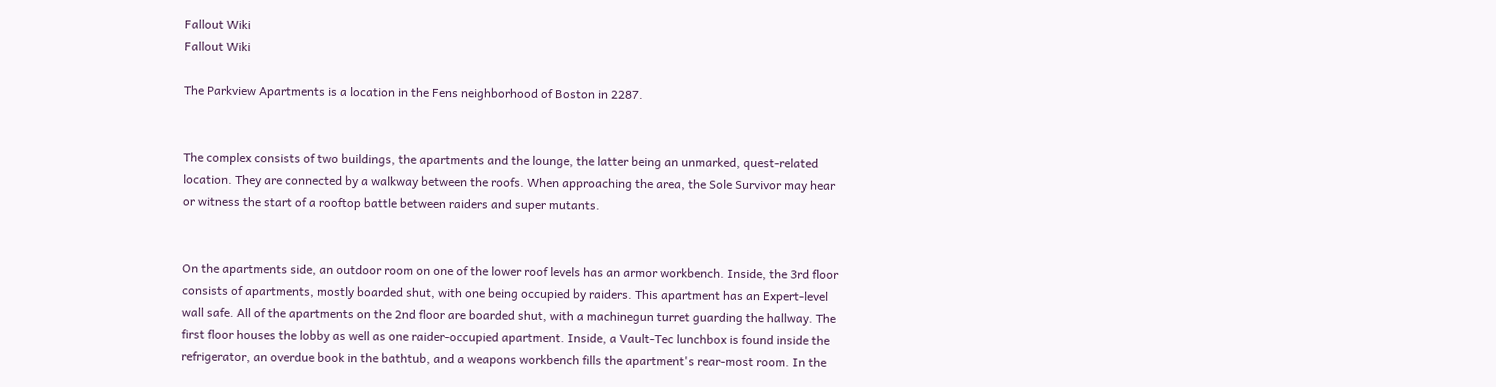Fallout Wiki
Fallout Wiki

The Parkview Apartments is a location in the Fens neighborhood of Boston in 2287.


The complex consists of two buildings, the apartments and the lounge, the latter being an unmarked, quest-related location. They are connected by a walkway between the roofs. When approaching the area, the Sole Survivor may hear or witness the start of a rooftop battle between raiders and super mutants.


On the apartments side, an outdoor room on one of the lower roof levels has an armor workbench. Inside, the 3rd floor consists of apartments, mostly boarded shut, with one being occupied by raiders. This apartment has an Expert-level wall safe. All of the apartments on the 2nd floor are boarded shut, with a machinegun turret guarding the hallway. The first floor houses the lobby as well as one raider-occupied apartment. Inside, a Vault-Tec lunchbox is found inside the refrigerator, an overdue book in the bathtub, and a weapons workbench fills the apartment's rear-most room. In the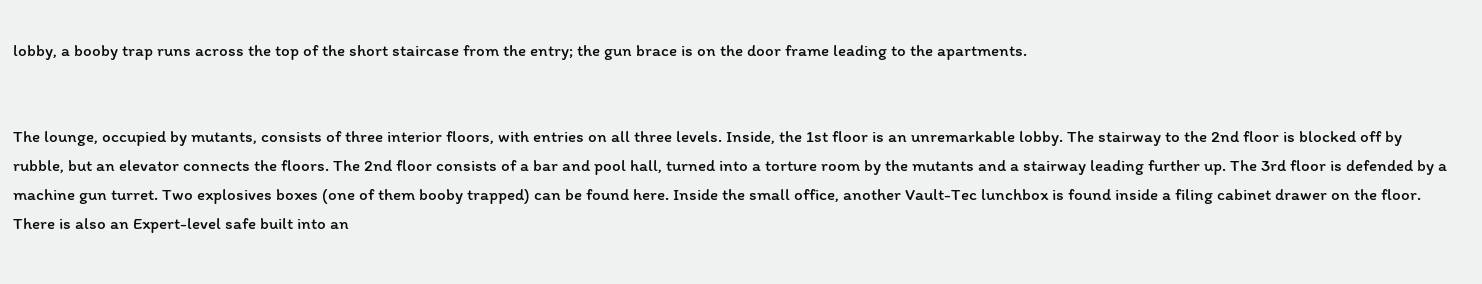lobby, a booby trap runs across the top of the short staircase from the entry; the gun brace is on the door frame leading to the apartments.


The lounge, occupied by mutants, consists of three interior floors, with entries on all three levels. Inside, the 1st floor is an unremarkable lobby. The stairway to the 2nd floor is blocked off by rubble, but an elevator connects the floors. The 2nd floor consists of a bar and pool hall, turned into a torture room by the mutants and a stairway leading further up. The 3rd floor is defended by a machine gun turret. Two explosives boxes (one of them booby trapped) can be found here. Inside the small office, another Vault-Tec lunchbox is found inside a filing cabinet drawer on the floor. There is also an Expert-level safe built into an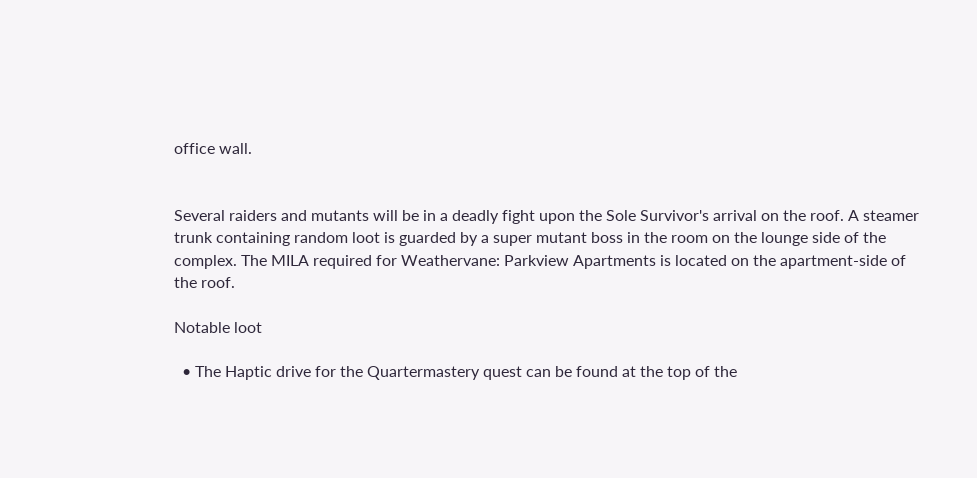office wall.


Several raiders and mutants will be in a deadly fight upon the Sole Survivor's arrival on the roof. A steamer trunk containing random loot is guarded by a super mutant boss in the room on the lounge side of the complex. The MILA required for Weathervane: Parkview Apartments is located on the apartment-side of the roof.

Notable loot

  • The Haptic drive for the Quartermastery quest can be found at the top of the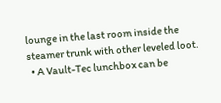lounge in the last room inside the steamer trunk with other leveled loot.
  • A Vault-Tec lunchbox can be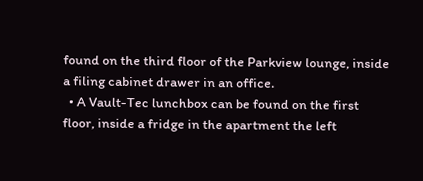found on the third floor of the Parkview lounge, inside a filing cabinet drawer in an office.
  • A Vault-Tec lunchbox can be found on the first floor, inside a fridge in the apartment the left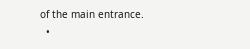of the main entrance.
  •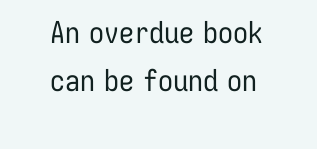An overdue book can be found on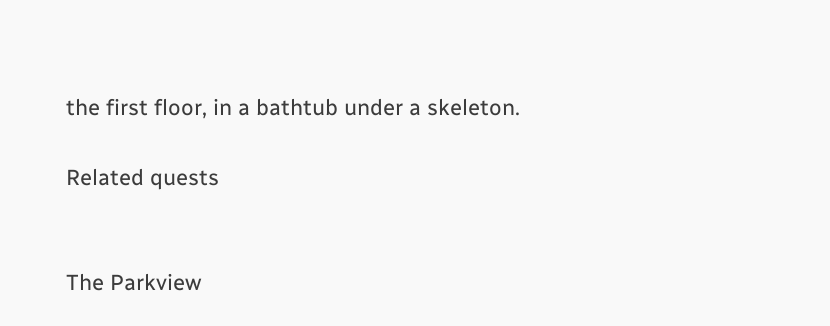the first floor, in a bathtub under a skeleton.

Related quests


The Parkview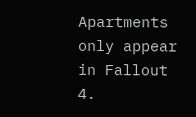Apartments only appear in Fallout 4.